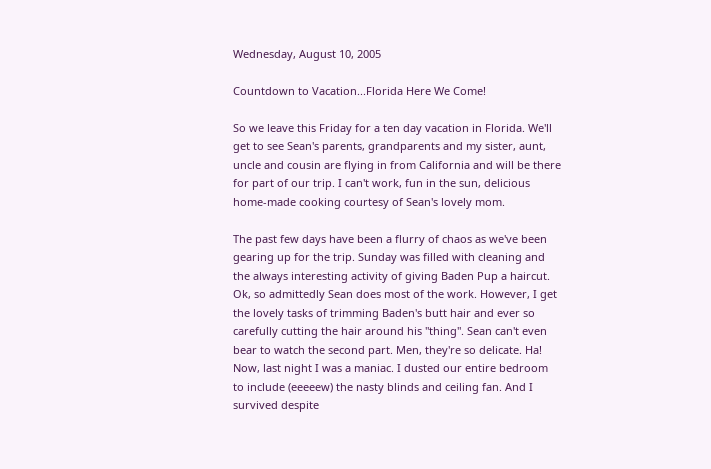Wednesday, August 10, 2005

Countdown to Vacation...Florida Here We Come!

So we leave this Friday for a ten day vacation in Florida. We'll get to see Sean's parents, grandparents and my sister, aunt, uncle and cousin are flying in from California and will be there for part of our trip. I can't work, fun in the sun, delicious home-made cooking courtesy of Sean's lovely mom.

The past few days have been a flurry of chaos as we've been gearing up for the trip. Sunday was filled with cleaning and the always interesting activity of giving Baden Pup a haircut. Ok, so admittedly Sean does most of the work. However, I get the lovely tasks of trimming Baden's butt hair and ever so carefully cutting the hair around his "thing". Sean can't even bear to watch the second part. Men, they're so delicate. Ha! Now, last night I was a maniac. I dusted our entire bedroom to include (eeeeew) the nasty blinds and ceiling fan. And I survived despite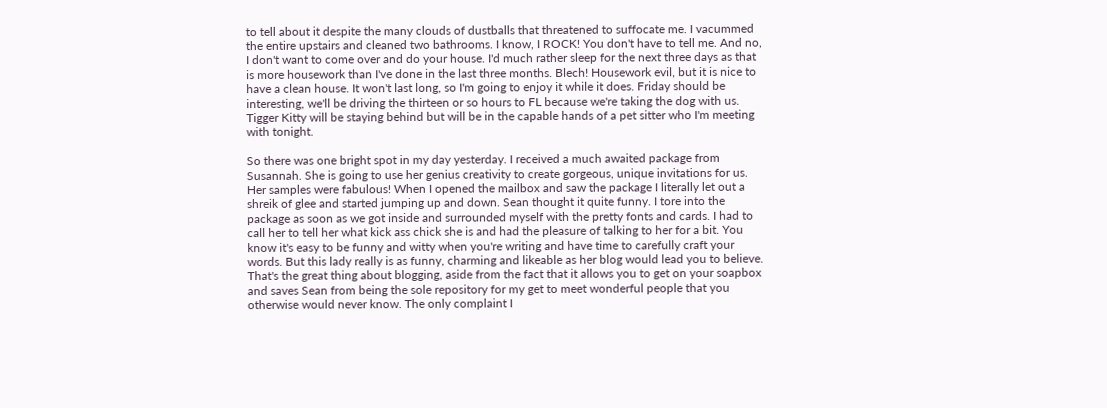to tell about it despite the many clouds of dustballs that threatened to suffocate me. I vacummed the entire upstairs and cleaned two bathrooms. I know, I ROCK! You don't have to tell me. And no, I don't want to come over and do your house. I'd much rather sleep for the next three days as that is more housework than I've done in the last three months. Blech! Housework evil, but it is nice to have a clean house. It won't last long, so I'm going to enjoy it while it does. Friday should be interesting, we'll be driving the thirteen or so hours to FL because we're taking the dog with us. Tigger Kitty will be staying behind but will be in the capable hands of a pet sitter who I'm meeting with tonight.

So there was one bright spot in my day yesterday. I received a much awaited package from Susannah. She is going to use her genius creativity to create gorgeous, unique invitations for us. Her samples were fabulous! When I opened the mailbox and saw the package I literally let out a shreik of glee and started jumping up and down. Sean thought it quite funny. I tore into the package as soon as we got inside and surrounded myself with the pretty fonts and cards. I had to call her to tell her what kick ass chick she is and had the pleasure of talking to her for a bit. You know it's easy to be funny and witty when you're writing and have time to carefully craft your words. But this lady really is as funny, charming and likeable as her blog would lead you to believe. That's the great thing about blogging, aside from the fact that it allows you to get on your soapbox and saves Sean from being the sole repository for my get to meet wonderful people that you otherwise would never know. The only complaint I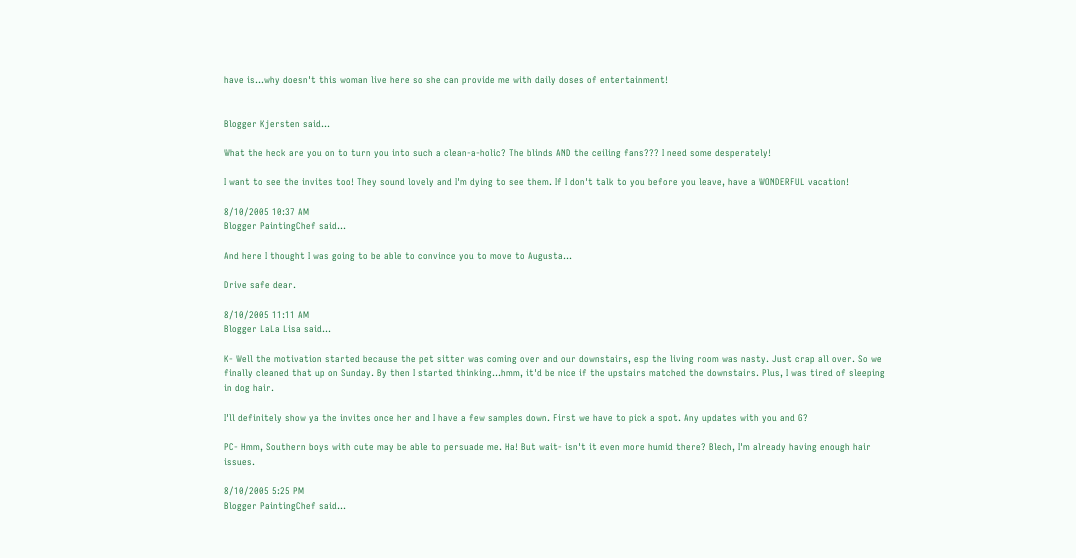have is...why doesn't this woman live here so she can provide me with daily doses of entertainment!


Blogger Kjersten said...

What the heck are you on to turn you into such a clean-a-holic? The blinds AND the ceiling fans??? I need some desperately!

I want to see the invites too! They sound lovely and I'm dying to see them. If I don't talk to you before you leave, have a WONDERFUL vacation!

8/10/2005 10:37 AM
Blogger PaintingChef said...

And here I thought I was going to be able to convince you to move to Augusta...

Drive safe dear.

8/10/2005 11:11 AM
Blogger LaLa Lisa said...

K- Well the motivation started because the pet sitter was coming over and our downstairs, esp the living room was nasty. Just crap all over. So we finally cleaned that up on Sunday. By then I started thinking...hmm, it'd be nice if the upstairs matched the downstairs. Plus, I was tired of sleeping in dog hair.

I'll definitely show ya the invites once her and I have a few samples down. First we have to pick a spot. Any updates with you and G?

PC- Hmm, Southern boys with cute may be able to persuade me. Ha! But wait- isn't it even more humid there? Blech, I'm already having enough hair issues.

8/10/2005 5:25 PM
Blogger PaintingChef said...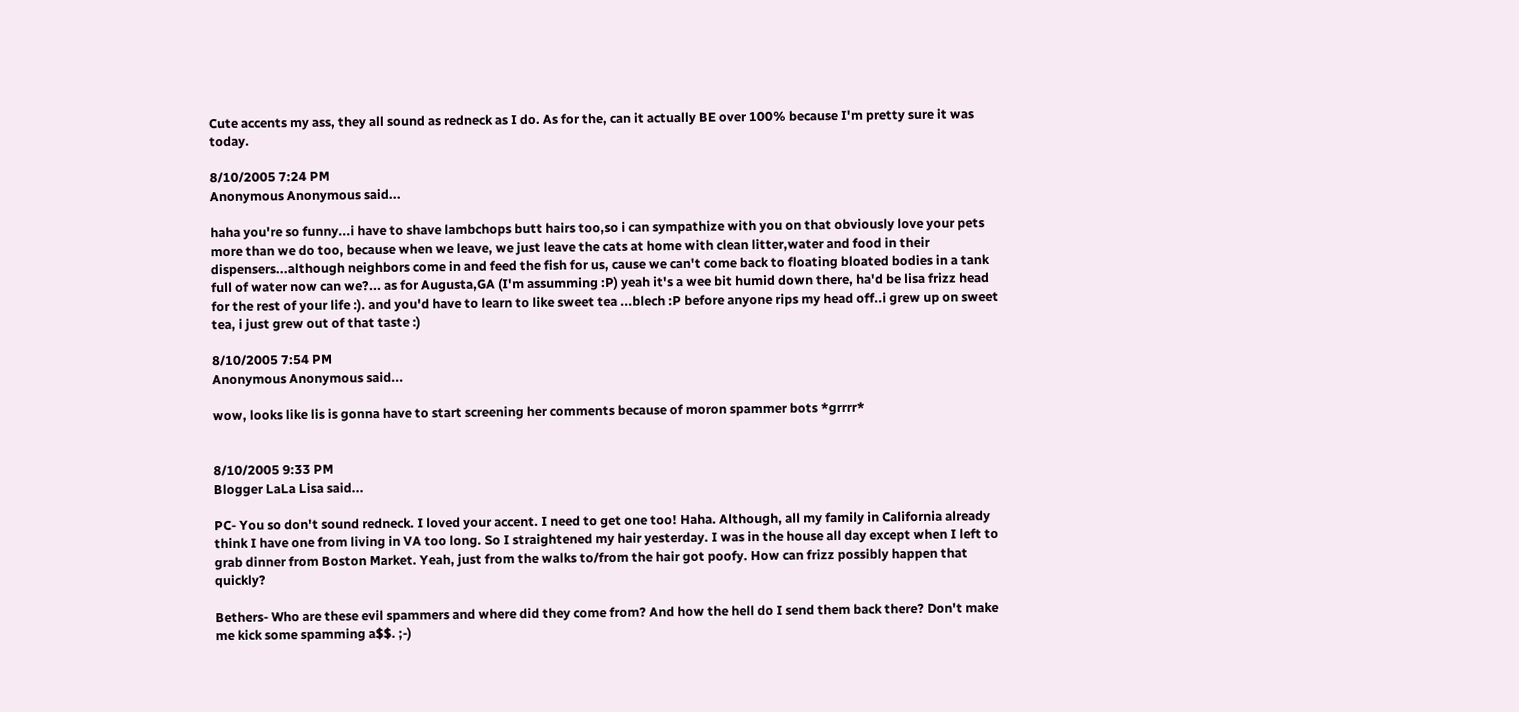Cute accents my ass, they all sound as redneck as I do. As for the, can it actually BE over 100% because I'm pretty sure it was today.

8/10/2005 7:24 PM
Anonymous Anonymous said...

haha you're so funny...i have to shave lambchops butt hairs too,so i can sympathize with you on that obviously love your pets more than we do too, because when we leave, we just leave the cats at home with clean litter,water and food in their dispensers...although neighbors come in and feed the fish for us, cause we can't come back to floating bloated bodies in a tank full of water now can we?... as for Augusta,GA (I'm assumming :P) yeah it's a wee bit humid down there, ha'd be lisa frizz head for the rest of your life :). and you'd have to learn to like sweet tea ...blech :P before anyone rips my head off..i grew up on sweet tea, i just grew out of that taste :)

8/10/2005 7:54 PM
Anonymous Anonymous said...

wow, looks like lis is gonna have to start screening her comments because of moron spammer bots *grrrr*


8/10/2005 9:33 PM
Blogger LaLa Lisa said...

PC- You so don't sound redneck. I loved your accent. I need to get one too! Haha. Although, all my family in California already think I have one from living in VA too long. So I straightened my hair yesterday. I was in the house all day except when I left to grab dinner from Boston Market. Yeah, just from the walks to/from the hair got poofy. How can frizz possibly happen that quickly?

Bethers- Who are these evil spammers and where did they come from? And how the hell do I send them back there? Don't make me kick some spamming a$$. ;-)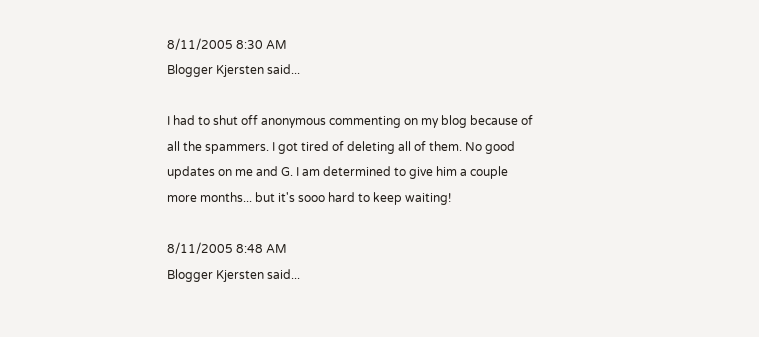8/11/2005 8:30 AM
Blogger Kjersten said...

I had to shut off anonymous commenting on my blog because of all the spammers. I got tired of deleting all of them. No good updates on me and G. I am determined to give him a couple more months... but it's sooo hard to keep waiting!

8/11/2005 8:48 AM
Blogger Kjersten said...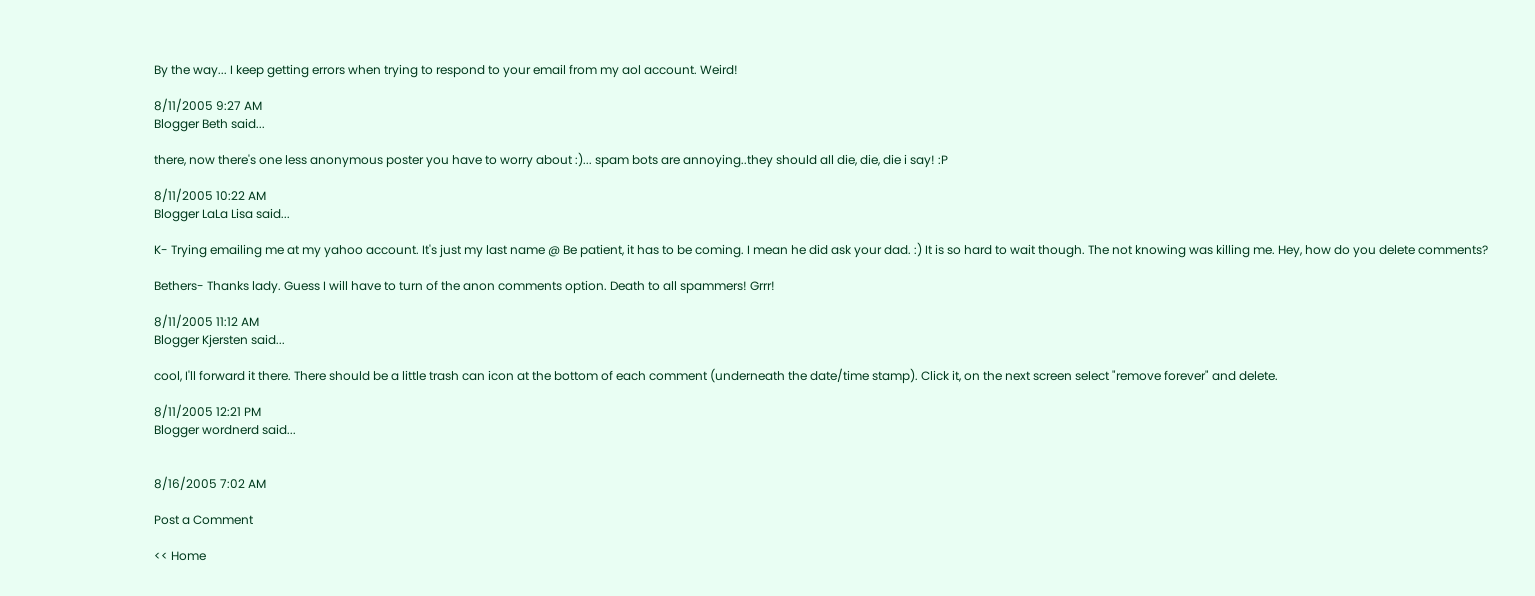By the way... I keep getting errors when trying to respond to your email from my aol account. Weird!

8/11/2005 9:27 AM
Blogger Beth said...

there, now there's one less anonymous poster you have to worry about :)... spam bots are annoying..they should all die, die, die i say! :P

8/11/2005 10:22 AM
Blogger LaLa Lisa said...

K- Trying emailing me at my yahoo account. It's just my last name @ Be patient, it has to be coming. I mean he did ask your dad. :) It is so hard to wait though. The not knowing was killing me. Hey, how do you delete comments?

Bethers- Thanks lady. Guess I will have to turn of the anon comments option. Death to all spammers! Grrr!

8/11/2005 11:12 AM
Blogger Kjersten said...

cool, I'll forward it there. There should be a little trash can icon at the bottom of each comment (underneath the date/time stamp). Click it, on the next screen select "remove forever" and delete.

8/11/2005 12:21 PM
Blogger wordnerd said...


8/16/2005 7:02 AM

Post a Comment

<< Home